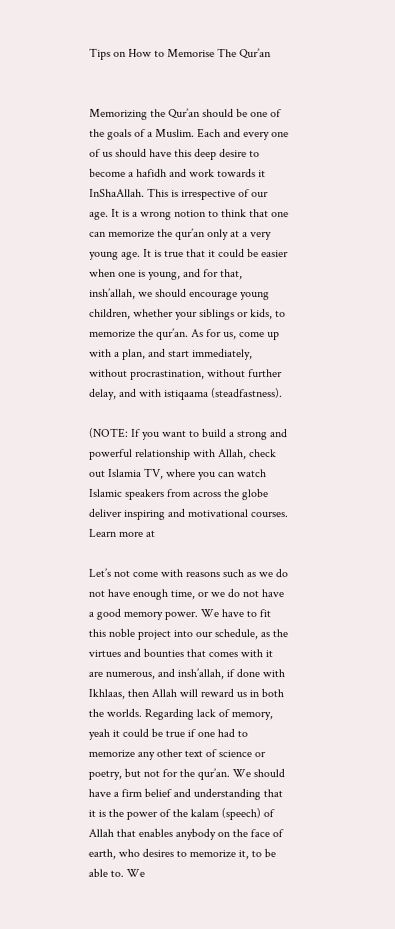Tips on How to Memorise The Qur’an


Memorizing the Qur’an should be one of the goals of a Muslim. Each and every one of us should have this deep desire to become a hafidh and work towards it InShaAllah. This is irrespective of our age. It is a wrong notion to think that one can memorize the qur’an only at a very young age. It is true that it could be easier when one is young, and for that, insh’allah, we should encourage young children, whether your siblings or kids, to memorize the qur’an. As for us, come up with a plan, and start immediately, without procrastination, without further delay, and with istiqaama (steadfastness).

(NOTE: If you want to build a strong and powerful relationship with Allah, check out Islamia TV, where you can watch Islamic speakers from across the globe deliver inspiring and motivational courses. Learn more at

Let’s not come with reasons such as we do not have enough time, or we do not have a good memory power. We have to fit this noble project into our schedule, as the virtues and bounties that comes with it are numerous, and insh’allah, if done with Ikhlaas, then Allah will reward us in both the worlds. Regarding lack of memory, yeah it could be true if one had to memorize any other text of science or poetry, but not for the qur’an. We should have a firm belief and understanding that it is the power of the kalam (speech) of Allah that enables anybody on the face of earth, who desires to memorize it, to be able to. We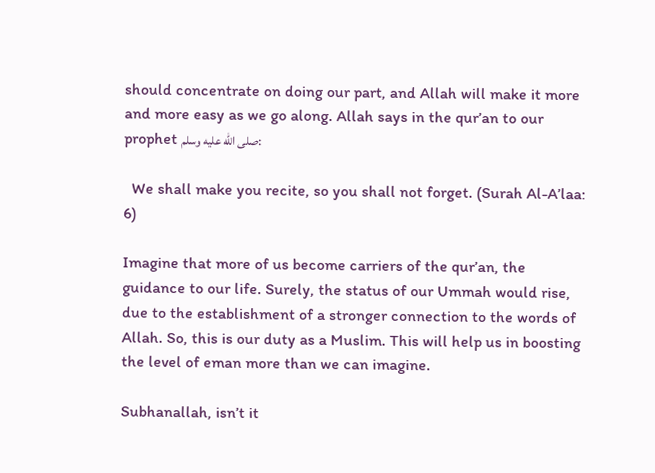should concentrate on doing our part, and Allah will make it more and more easy as we go along. Allah says in the qur’an to our prophet صلى الله عليه وسلم:

  We shall make you recite, so you shall not forget. (Surah Al-A’laa: 6)

Imagine that more of us become carriers of the qur’an, the guidance to our life. Surely, the status of our Ummah would rise, due to the establishment of a stronger connection to the words of Allah. So, this is our duty as a Muslim. This will help us in boosting the level of eman more than we can imagine.

Subhanallah, isn’t it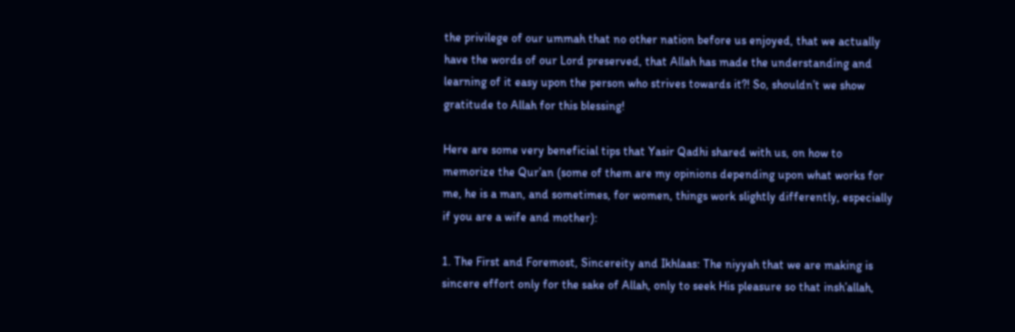the privilege of our ummah that no other nation before us enjoyed, that we actually have the words of our Lord preserved, that Allah has made the understanding and learning of it easy upon the person who strives towards it?! So, shouldn’t we show gratitude to Allah for this blessing!

Here are some very beneficial tips that Yasir Qadhi shared with us, on how to memorize the Qur’an (some of them are my opinions depending upon what works for me, he is a man, and sometimes, for women, things work slightly differently, especially if you are a wife and mother):

1. The First and Foremost, Sincereity and Ikhlaas: The niyyah that we are making is sincere effort only for the sake of Allah, only to seek His pleasure so that insh’allah,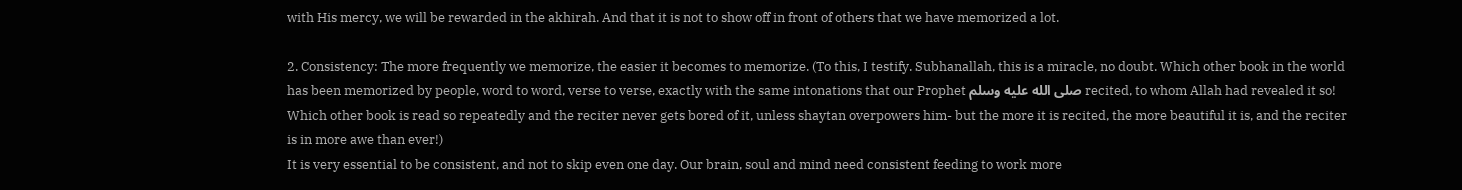with His mercy, we will be rewarded in the akhirah. And that it is not to show off in front of others that we have memorized a lot.

2. Consistency: The more frequently we memorize, the easier it becomes to memorize. (To this, I testify. Subhanallah, this is a miracle, no doubt. Which other book in the world has been memorized by people, word to word, verse to verse, exactly with the same intonations that our Prophet صلى الله عليه وسلم recited, to whom Allah had revealed it so! Which other book is read so repeatedly and the reciter never gets bored of it, unless shaytan overpowers him- but the more it is recited, the more beautiful it is, and the reciter is in more awe than ever!)
It is very essential to be consistent, and not to skip even one day. Our brain, soul and mind need consistent feeding to work more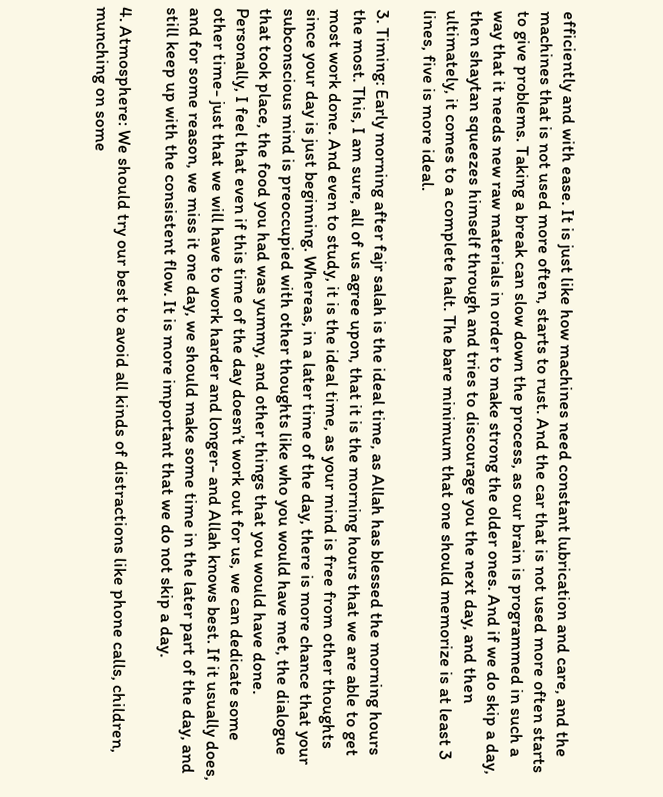efficiently and with ease. It is just like how machines need constant lubrication and care, and the machines that is not used more often, starts to rust. And the car that is not used more often starts to give problems. Taking a break can slow down the process, as our brain is programmed in such a way that it needs new raw materials in order to make strong the older ones. And if we do skip a day, then shaytan squeezes himself through and tries to discourage you the next day, and then ultimately, it comes to a complete halt. The bare minimum that one should memorize is at least 3 lines, five is more ideal.

3. Timing: Early morning after fajr salah is the ideal time, as Allah has blessed the morning hours the most. This, I am sure, all of us agree upon, that it is the morning hours that we are able to get most work done. And even to study, it is the ideal time, as your mind is free from other thoughts since your day is just beginning. Whereas, in a later time of the day, there is more chance that your subconscious mind is preoccupied with other thoughts like who you would have met, the dialogue that took place, the food you had was yummy, and other things that you would have done.
Personally, I feel that even if this time of the day doesn’t work out for us, we can dedicate some other time- just that we will have to work harder and longer- and Allah knows best. If it usually does, and for some reason, we miss it one day, we should make some time in the later part of the day, and still keep up with the consistent flow. It is more important that we do not skip a day.

4. Atmosphere: We should try our best to avoid all kinds of distractions like phone calls, children, munching on some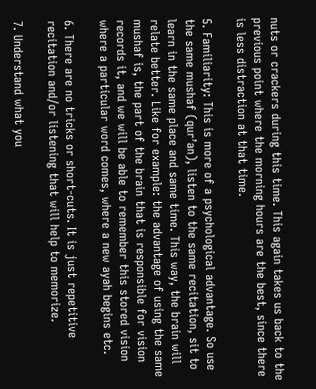nuts or crackers during this time. This again takes us back to the previous point where the morning hours are the best, since there is less distraction at that time.

5. Familiarity: This is more of a psychological advantage. So use the same mushaf (qur’an), listen to the same recitation, sit to learn in the same place and same time. This way, the brain will relate better. Like for example: the advantage of using the same mushaf is, the part of the brain that is responsible for vision records it, and we will be able to remember this stored vision where a particular word comes, where a new ayah begins etc.

6. There are no tricks or short-cuts. It is just repetitive recitation and/or listening that will help to memorize.

7. Understand what you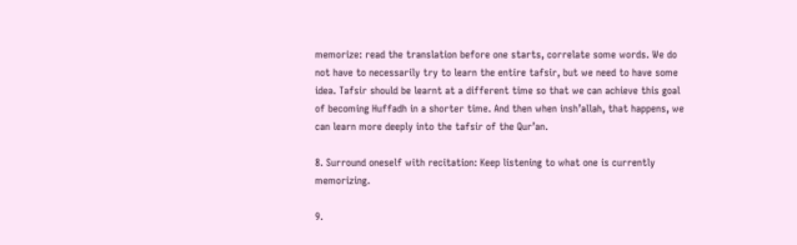memorize: read the translation before one starts, correlate some words. We do not have to necessarily try to learn the entire tafsir, but we need to have some idea. Tafsir should be learnt at a different time so that we can achieve this goal of becoming Huffadh in a shorter time. And then when insh’allah, that happens, we can learn more deeply into the tafsir of the Qur’an.

8. Surround oneself with recitation: Keep listening to what one is currently memorizing.

9.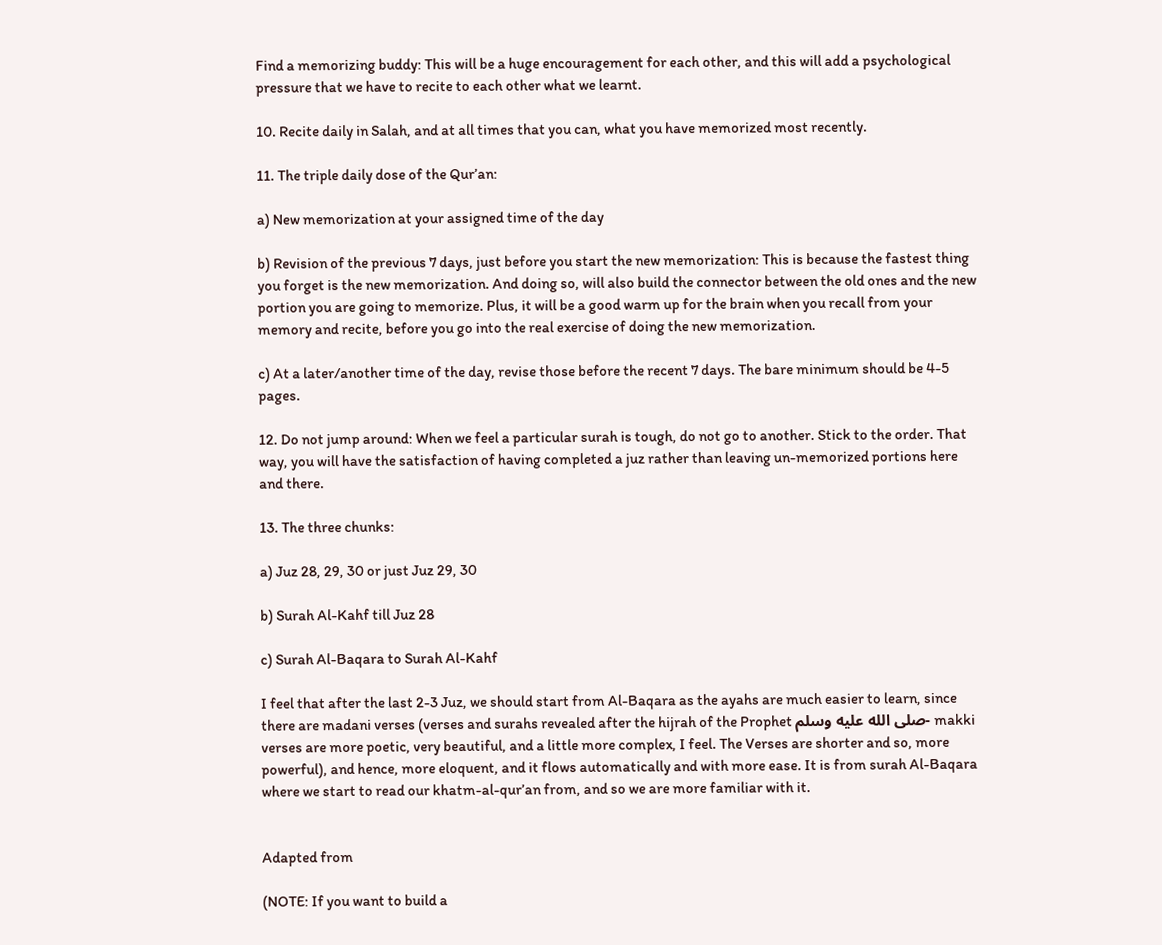Find a memorizing buddy: This will be a huge encouragement for each other, and this will add a psychological pressure that we have to recite to each other what we learnt.

10. Recite daily in Salah, and at all times that you can, what you have memorized most recently.

11. The triple daily dose of the Qur’an:

a) New memorization at your assigned time of the day

b) Revision of the previous 7 days, just before you start the new memorization: This is because the fastest thing you forget is the new memorization. And doing so, will also build the connector between the old ones and the new portion you are going to memorize. Plus, it will be a good warm up for the brain when you recall from your memory and recite, before you go into the real exercise of doing the new memorization.

c) At a later/another time of the day, revise those before the recent 7 days. The bare minimum should be 4-5 pages.

12. Do not jump around: When we feel a particular surah is tough, do not go to another. Stick to the order. That way, you will have the satisfaction of having completed a juz rather than leaving un-memorized portions here and there.

13. The three chunks:

a) Juz 28, 29, 30 or just Juz 29, 30

b) Surah Al-Kahf till Juz 28

c) Surah Al-Baqara to Surah Al-Kahf

I feel that after the last 2-3 Juz, we should start from Al-Baqara as the ayahs are much easier to learn, since there are madani verses (verses and surahs revealed after the hijrah of the Prophet صلى الله عليه وسلم- makki verses are more poetic, very beautiful, and a little more complex, I feel. The Verses are shorter and so, more powerful), and hence, more eloquent, and it flows automatically and with more ease. It is from surah Al-Baqara where we start to read our khatm-al-qur’an from, and so we are more familiar with it.


Adapted from

(NOTE: If you want to build a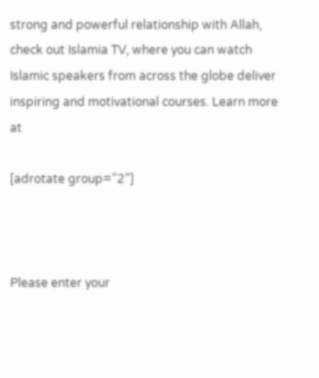strong and powerful relationship with Allah, check out Islamia TV, where you can watch Islamic speakers from across the globe deliver inspiring and motivational courses. Learn more at

[adrotate group="2"]



Please enter your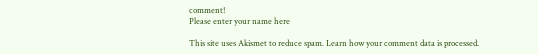comment!
Please enter your name here

This site uses Akismet to reduce spam. Learn how your comment data is processed.